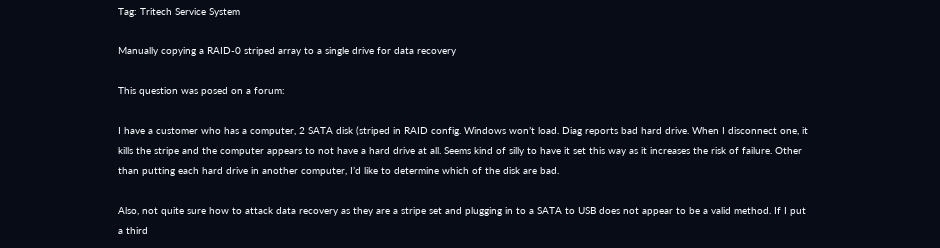Tag: Tritech Service System

Manually copying a RAID-0 striped array to a single drive for data recovery

This question was posed on a forum:

I have a customer who has a computer, 2 SATA disk (striped in RAID config. Windows won’t load. Diag reports bad hard drive. When I disconnect one, it kills the stripe and the computer appears to not have a hard drive at all. Seems kind of silly to have it set this way as it increases the risk of failure. Other than putting each hard drive in another computer, I’d like to determine which of the disk are bad.

Also, not quite sure how to attack data recovery as they are a stripe set and plugging in to a SATA to USB does not appear to be a valid method. If I put a third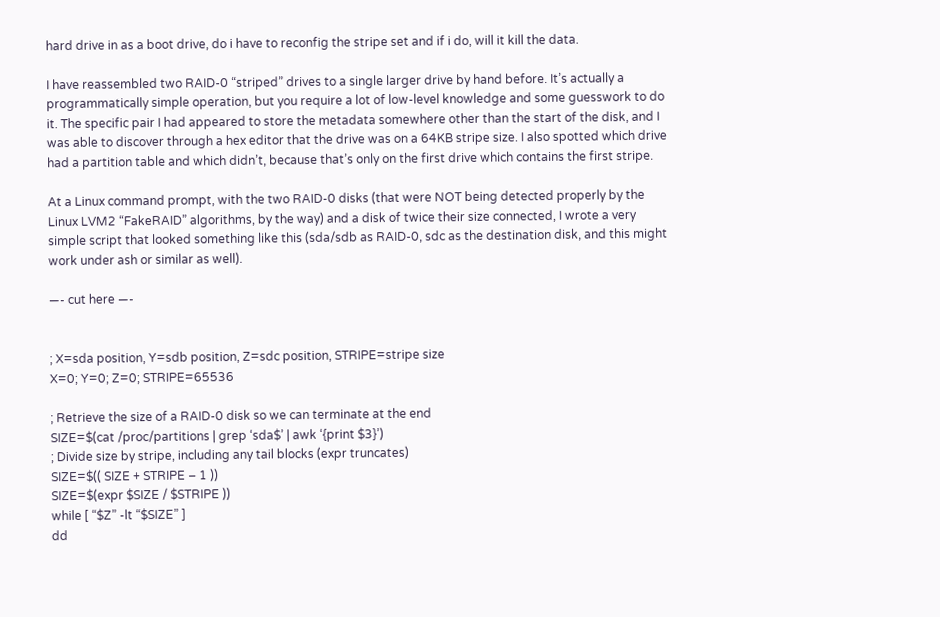hard drive in as a boot drive, do i have to reconfig the stripe set and if i do, will it kill the data.

I have reassembled two RAID-0 “striped” drives to a single larger drive by hand before. It’s actually a programmatically simple operation, but you require a lot of low-level knowledge and some guesswork to do it. The specific pair I had appeared to store the metadata somewhere other than the start of the disk, and I was able to discover through a hex editor that the drive was on a 64KB stripe size. I also spotted which drive had a partition table and which didn’t, because that’s only on the first drive which contains the first stripe.

At a Linux command prompt, with the two RAID-0 disks (that were NOT being detected properly by the Linux LVM2 “FakeRAID” algorithms, by the way) and a disk of twice their size connected, I wrote a very simple script that looked something like this (sda/sdb as RAID-0, sdc as the destination disk, and this might work under ash or similar as well).

—- cut here —-


; X=sda position, Y=sdb position, Z=sdc position, STRIPE=stripe size
X=0; Y=0; Z=0; STRIPE=65536

; Retrieve the size of a RAID-0 disk so we can terminate at the end
SIZE=$(cat /proc/partitions | grep ‘sda$’ | awk ‘{print $3}’)
; Divide size by stripe, including any tail blocks (expr truncates)
SIZE=$(( SIZE + STRIPE – 1 ))
SIZE=$(expr $SIZE / $STRIPE ))
while [ “$Z” -lt “$SIZE” ]
dd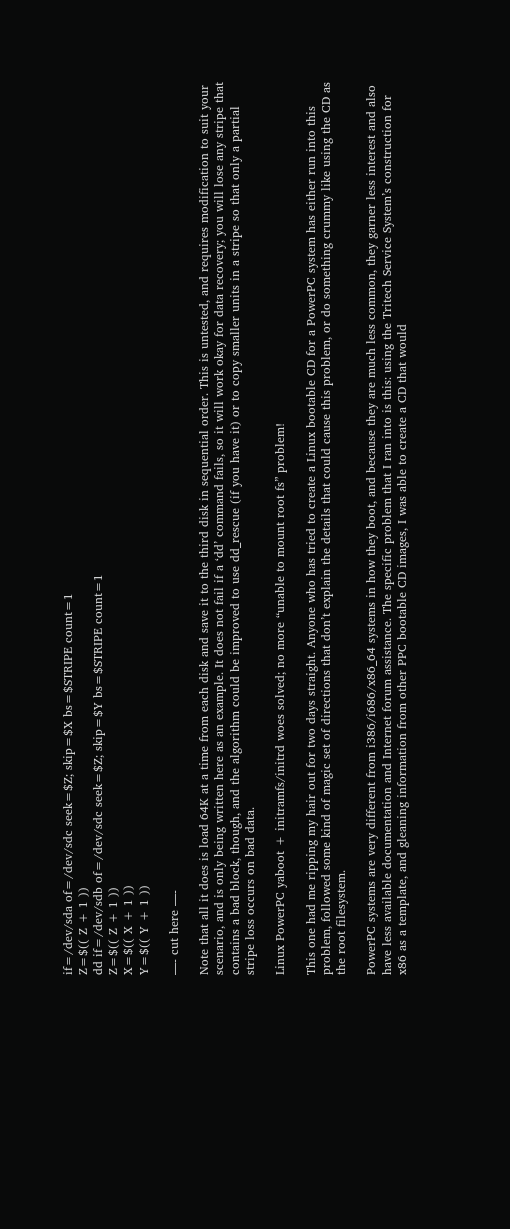if=/dev/sda of=/dev/sdc seek=$Z; skip=$X bs=$STRIPE count=1
Z=$(( Z + 1 ))
dd if=/dev/sdb of=/dev/sdc seek=$Z; skip=$Y bs=$STRIPE count=1
Z=$(( Z + 1 ))
X=$(( X + 1 ))
Y=$(( Y + 1 ))

—- cut here —-

Note that all it does is load 64K at a time from each disk and save it to the third disk in sequential order. This is untested, and requires modification to suit your scenario, and is only being written here as an example. It does not fail if a ‘dd’ command fails, so it will work okay for data recovery; you will lose any stripe that contains a bad block, though, and the algorithm could be improved to use dd_rescue (if you have it) or to copy smaller units in a stripe so that only a partial stripe loss occurs on bad data.

Linux PowerPC yaboot + initramfs/initrd woes solved; no more “unable to mount root fs” problem!

This one had me ripping my hair out for two days straight. Anyone who has tried to create a Linux bootable CD for a PowerPC system has either run into this problem, followed some kind of magic set of directions that don’t explain the details that could cause this problem, or do something crummy like using the CD as the root filesystem.

PowerPC systems are very different from i386/i686/x86_64 systems in how they boot, and because they are much less common, they garner less interest and also have less available documentation and Internet forum assistance. The specific problem that I ran into is this: using the Tritech Service System’s construction for x86 as a template, and gleaning information from other PPC bootable CD images, I was able to create a CD that would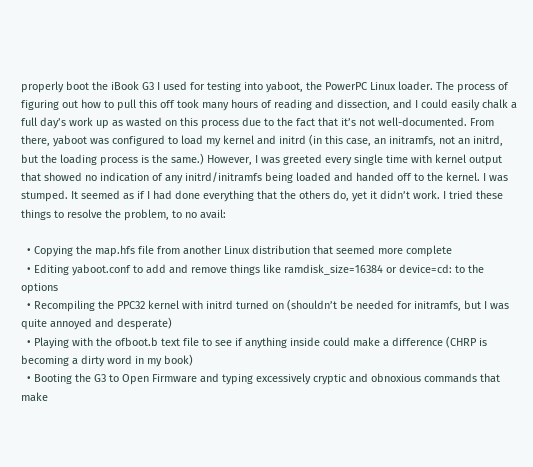properly boot the iBook G3 I used for testing into yaboot, the PowerPC Linux loader. The process of figuring out how to pull this off took many hours of reading and dissection, and I could easily chalk a full day’s work up as wasted on this process due to the fact that it’s not well-documented. From there, yaboot was configured to load my kernel and initrd (in this case, an initramfs, not an initrd, but the loading process is the same.) However, I was greeted every single time with kernel output that showed no indication of any initrd/initramfs being loaded and handed off to the kernel. I was stumped. It seemed as if I had done everything that the others do, yet it didn’t work. I tried these things to resolve the problem, to no avail:

  • Copying the map.hfs file from another Linux distribution that seemed more complete
  • Editing yaboot.conf to add and remove things like ramdisk_size=16384 or device=cd: to the options
  • Recompiling the PPC32 kernel with initrd turned on (shouldn’t be needed for initramfs, but I was quite annoyed and desperate)
  • Playing with the ofboot.b text file to see if anything inside could make a difference (CHRP is becoming a dirty word in my book)
  • Booting the G3 to Open Firmware and typing excessively cryptic and obnoxious commands that make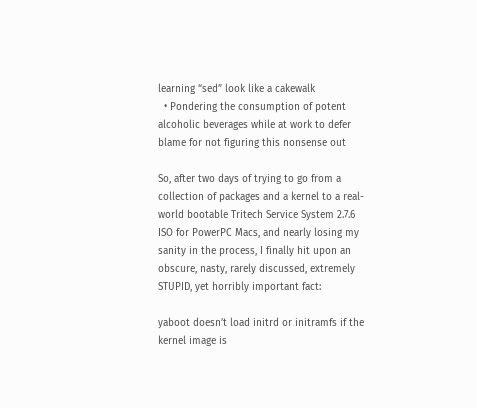learning “sed” look like a cakewalk
  • Pondering the consumption of potent alcoholic beverages while at work to defer blame for not figuring this nonsense out

So, after two days of trying to go from a collection of packages and a kernel to a real-world bootable Tritech Service System 2.7.6 ISO for PowerPC Macs, and nearly losing my sanity in the process, I finally hit upon an obscure, nasty, rarely discussed, extremely STUPID, yet horribly important fact:

yaboot doesn’t load initrd or initramfs if the kernel image is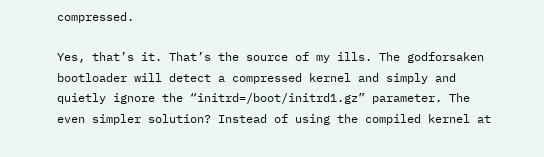compressed.

Yes, that’s it. That’s the source of my ills. The godforsaken bootloader will detect a compressed kernel and simply and quietly ignore the “initrd=/boot/initrd1.gz” parameter. The even simpler solution? Instead of using the compiled kernel at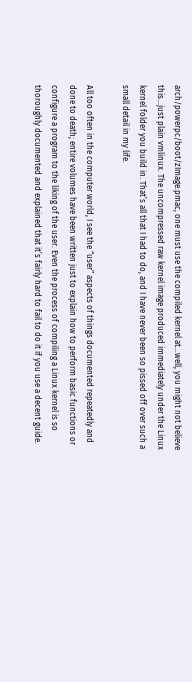arch/powerpc/boot/zImage.pmac, one must use the compiled kernel at…well, you might not believe this…just plain vmlinux. The uncompressed raw kernel image produced immediately under the Linux kernel folder you build in. That’s all that I had to do, and I have never been so pissed off over such a small detail in my life.

All too often in the computer world, I see the “user” aspects of things documented repeatedly and done to death; entire volumes have been written just to explain how to perform basic functions or configure a program to the liking of the user. Even the process of compiling a Linux kernel is so thoroughly documented and explained that it’s fairly hard to fail to do it if you use a decent guide.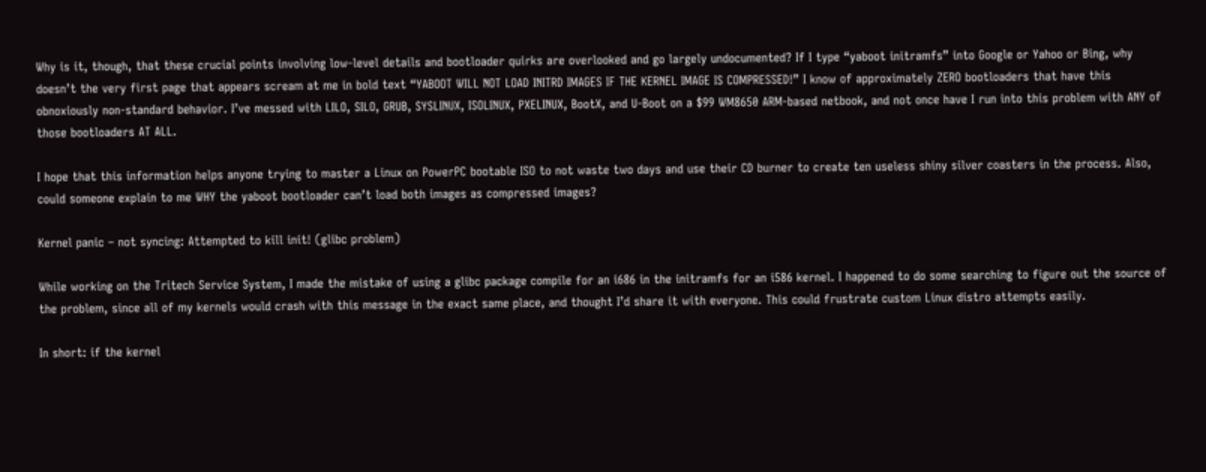Why is it, though, that these crucial points involving low-level details and bootloader quirks are overlooked and go largely undocumented? If I type “yaboot initramfs” into Google or Yahoo or Bing, why doesn’t the very first page that appears scream at me in bold text “YABOOT WILL NOT LOAD INITRD IMAGES IF THE KERNEL IMAGE IS COMPRESSED!” I know of approximately ZERO bootloaders that have this obnoxiously non-standard behavior. I’ve messed with LILO, SILO, GRUB, SYSLINUX, ISOLINUX, PXELINUX, BootX, and U-Boot on a $99 WM8650 ARM-based netbook, and not once have I run into this problem with ANY of those bootloaders AT ALL.

I hope that this information helps anyone trying to master a Linux on PowerPC bootable ISO to not waste two days and use their CD burner to create ten useless shiny silver coasters in the process. Also, could someone explain to me WHY the yaboot bootloader can’t load both images as compressed images?

Kernel panic – not syncing: Attempted to kill init! (glibc problem)

While working on the Tritech Service System, I made the mistake of using a glibc package compile for an i686 in the initramfs for an i586 kernel. I happened to do some searching to figure out the source of the problem, since all of my kernels would crash with this message in the exact same place, and thought I’d share it with everyone. This could frustrate custom Linux distro attempts easily.

In short: if the kernel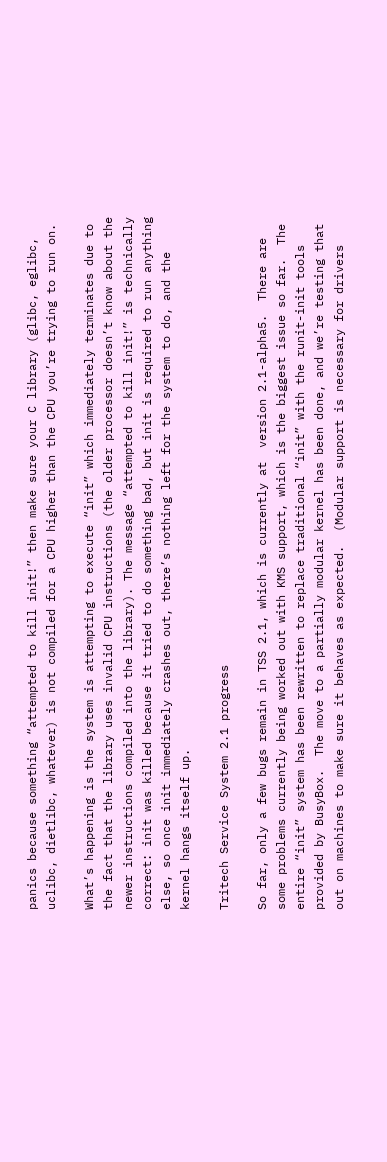panics because something “attempted to kill init!” then make sure your C library (glibc, eglibc, uclibc, dietlibc, whatever) is not compiled for a CPU higher than the CPU you’re trying to run on.

What’s happening is the system is attempting to execute “init” which immediately terminates due to the fact that the library uses invalid CPU instructions (the older processor doesn’t know about the newer instructions compiled into the library). The message “attempted to kill init!” is technically correct: init was killed because it tried to do something bad, but init is required to run anything else, so once init immediately crashes out, there’s nothing left for the system to do, and the kernel hangs itself up.

Tritech Service System 2.1 progress

So far, only a few bugs remain in TSS 2.1, which is currently at  version 2.1-alpha5.  There are some problems currently being worked out with KMS support, which is the biggest issue so far.  The entire “init” system has been rewritten to replace traditional “init” with the runit-init tools provided by BusyBox.  The move to a partially modular kernel has been done, and we’re testing that out on machines to make sure it behaves as expected.  (Modular support is necessary for drivers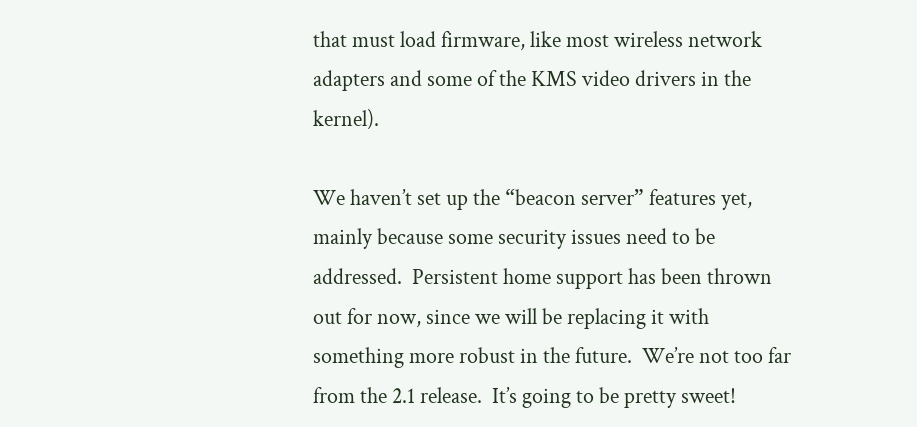that must load firmware, like most wireless network adapters and some of the KMS video drivers in the kernel).

We haven’t set up the “beacon server” features yet, mainly because some security issues need to be addressed.  Persistent home support has been thrown out for now, since we will be replacing it with something more robust in the future.  We’re not too far from the 2.1 release.  It’s going to be pretty sweet!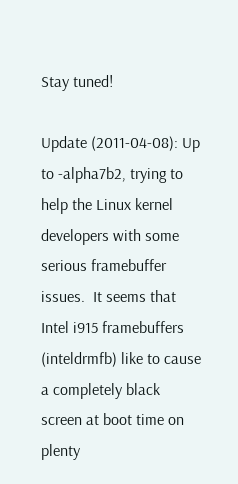Stay tuned!

Update (2011-04-08): Up to -alpha7b2, trying to help the Linux kernel developers with some serious framebuffer issues.  It seems that Intel i915 framebuffers (inteldrmfb) like to cause a completely black screen at boot time on plenty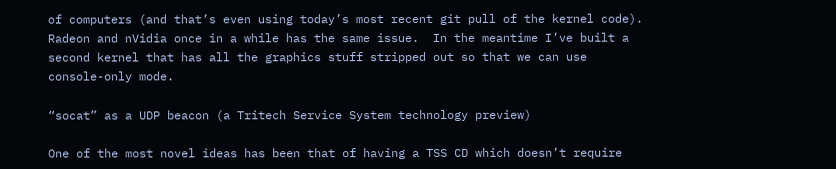of computers (and that’s even using today’s most recent git pull of the kernel code).  Radeon and nVidia once in a while has the same issue.  In the meantime I’ve built a second kernel that has all the graphics stuff stripped out so that we can use console-only mode.

“socat” as a UDP beacon (a Tritech Service System technology preview)

One of the most novel ideas has been that of having a TSS CD which doesn’t require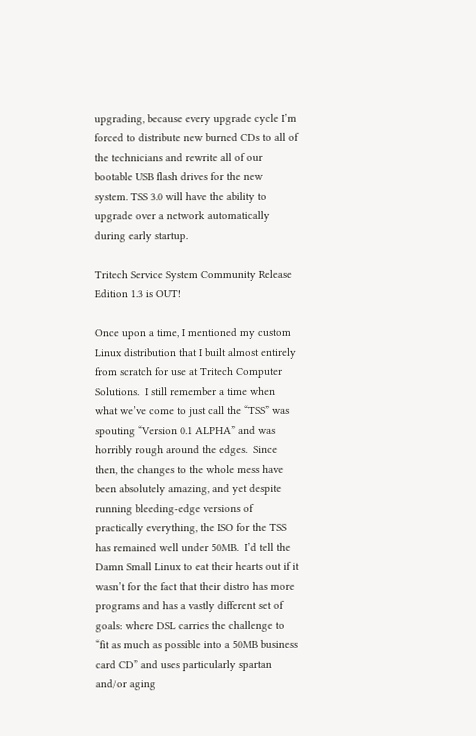upgrading, because every upgrade cycle I’m forced to distribute new burned CDs to all of the technicians and rewrite all of our bootable USB flash drives for the new system. TSS 3.0 will have the ability to upgrade over a network automatically during early startup.

Tritech Service System Community Release Edition 1.3 is OUT!

Once upon a time, I mentioned my custom Linux distribution that I built almost entirely from scratch for use at Tritech Computer Solutions.  I still remember a time when what we’ve come to just call the “TSS” was spouting “Version 0.1 ALPHA” and was horribly rough around the edges.  Since then, the changes to the whole mess have been absolutely amazing, and yet despite running bleeding-edge versions of practically everything, the ISO for the TSS has remained well under 50MB.  I’d tell the Damn Small Linux to eat their hearts out if it wasn’t for the fact that their distro has more programs and has a vastly different set of goals: where DSL carries the challenge to “fit as much as possible into a 50MB business card CD” and uses particularly spartan and/or aging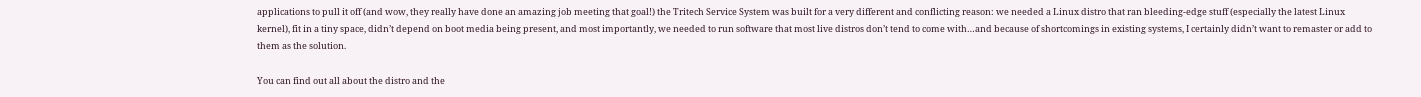applications to pull it off (and wow, they really have done an amazing job meeting that goal!) the Tritech Service System was built for a very different and conflicting reason: we needed a Linux distro that ran bleeding-edge stuff (especially the latest Linux kernel), fit in a tiny space, didn’t depend on boot media being present, and most importantly, we needed to run software that most live distros don’t tend to come with…and because of shortcomings in existing systems, I certainly didn’t want to remaster or add to them as the solution.

You can find out all about the distro and the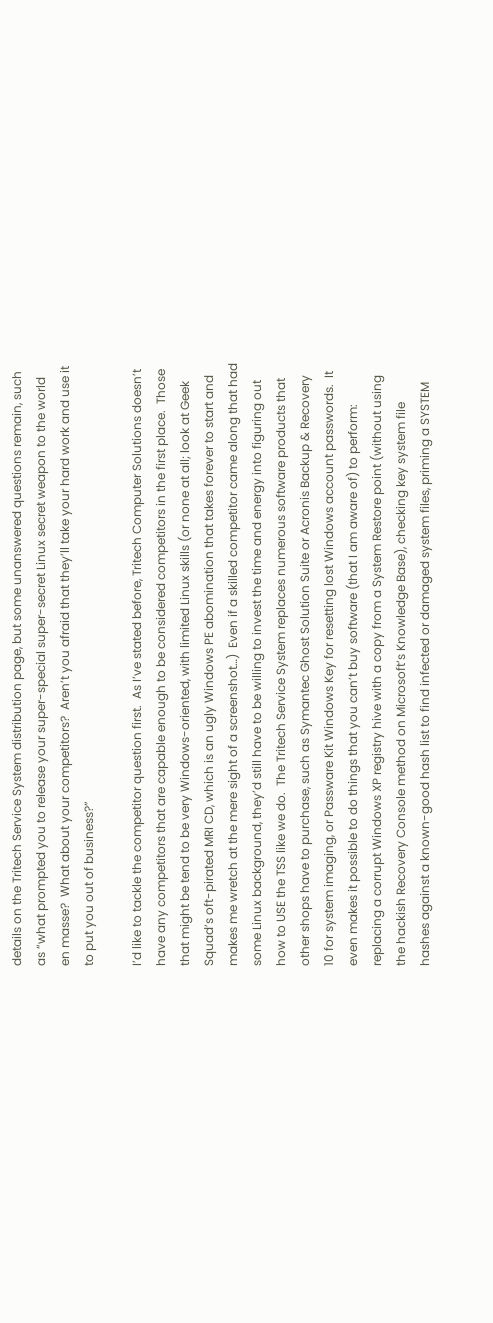details on the Tritech Service System distribution page, but some unanswered questions remain, such as “what prompted you to release your super-special super-secret Linux secret weapon to the world en masse?  What about your competitors?  Aren’t you afraid that they’ll take your hard work and use it to put you out of business?”

I’d like to tackle the competitor question first.  As I’ve stated before, Tritech Computer Solutions doesn’t have any competitors that are capable enough to be considered competitors in the first place.  Those that might be tend to be very Windows-oriented, with limited Linux skills (or none at all; look at Geek Squad’s oft-pirated MRI CD, which is an ugly Windows PE abomination that takes forever to start and makes me wretch at the mere sight of a screenshot…)  Even if a skilled competitor came along that had some Linux background, they’d still have to be willing to invest the time and energy into figuring out how to USE the TSS like we do.  The Tritech Service System replaces numerous software products that other shops have to purchase, such as Symantec Ghost Solution Suite or Acronis Backup & Recovery 10 for system imaging, or Passware Kit Windows Key for resetting lost Windows account passwords.  It even makes it possible to do things that you can’t buy software (that I am aware of) to perform:  replacing a corrupt Windows XP registry hive with a copy from a System Restore point (without using the hackish Recovery Console method on Microsoft’s Knowledge Base), checking key system file hashes against a known-good hash list to find infected or damaged system files, priming a SYSTEM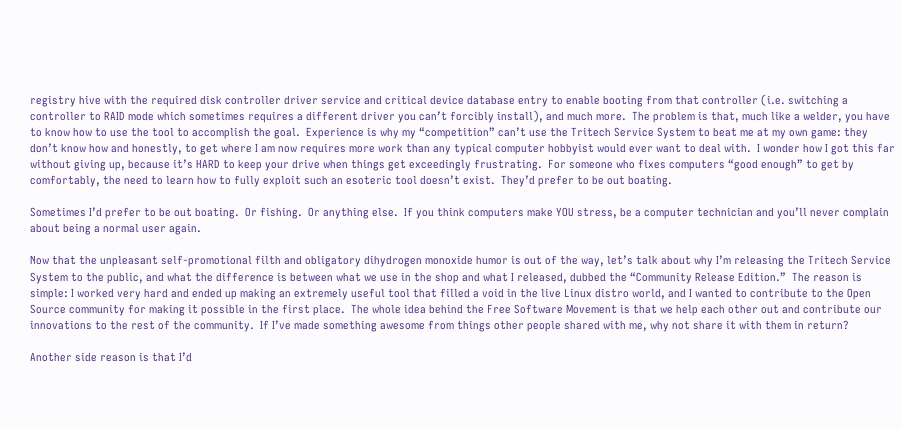registry hive with the required disk controller driver service and critical device database entry to enable booting from that controller (i.e. switching a controller to RAID mode which sometimes requires a different driver you can’t forcibly install), and much more.  The problem is that, much like a welder, you have to know how to use the tool to accomplish the goal.  Experience is why my “competition” can’t use the Tritech Service System to beat me at my own game: they don’t know how and honestly, to get where I am now requires more work than any typical computer hobbyist would ever want to deal with.  I wonder how I got this far without giving up, because it’s HARD to keep your drive when things get exceedingly frustrating.  For someone who fixes computers “good enough” to get by comfortably, the need to learn how to fully exploit such an esoteric tool doesn’t exist.  They’d prefer to be out boating.

Sometimes I’d prefer to be out boating.  Or fishing.  Or anything else.  If you think computers make YOU stress, be a computer technician and you’ll never complain about being a normal user again.

Now that the unpleasant self-promotional filth and obligatory dihydrogen monoxide humor is out of the way, let’s talk about why I’m releasing the Tritech Service System to the public, and what the difference is between what we use in the shop and what I released, dubbed the “Community Release Edition.”  The reason is simple: I worked very hard and ended up making an extremely useful tool that filled a void in the live Linux distro world, and I wanted to contribute to the Open Source community for making it possible in the first place.  The whole idea behind the Free Software Movement is that we help each other out and contribute our innovations to the rest of the community.  If I’ve made something awesome from things other people shared with me, why not share it with them in return?

Another side reason is that I’d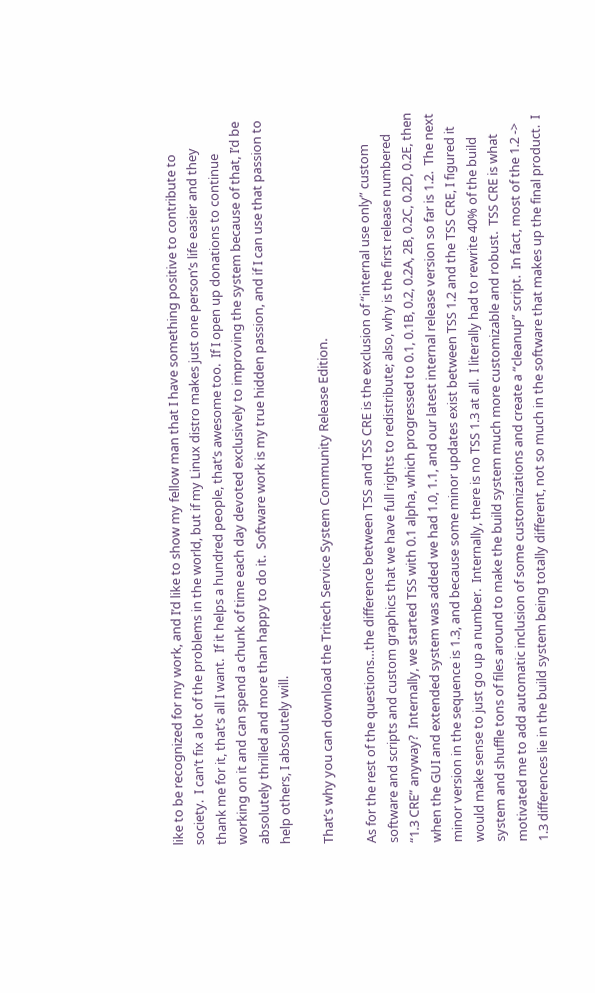like to be recognized for my work, and I’d like to show my fellow man that I have something positive to contribute to society.  I can’t fix a lot of the problems in the world, but if my Linux distro makes just one person’s life easier and they thank me for it, that’s all I want.  If it helps a hundred people, that’s awesome too.  If I open up donations to continue working on it and can spend a chunk of time each day devoted exclusively to improving the system because of that, I’d be absolutely thrilled and more than happy to do it.  Software work is my true hidden passion, and if I can use that passion to help others, I absolutely will.

That’s why you can download the Tritech Service System Community Release Edition.

As for the rest of the questions…the difference between TSS and TSS CRE is the exclusion of “internal use only” custom software and scripts and custom graphics that we have full rights to redistribute; also, why is the first release numbered “1.3 CRE” anyway?  Internally, we started TSS with 0.1 alpha, which progressed to 0.1, 0.1B, 0.2, 0.2A, 2B, 0.2C, 0.2D, 0.2E, then when the GUI and extended system was added we had 1.0, 1.1, and our latest internal release version so far is 1.2.  The next minor version in the sequence is 1.3, and because some minor updates exist between TSS 1.2 and the TSS CRE, I figured it would make sense to just go up a number.  Internally, there is no TSS 1.3 at all.  I literally had to rewrite 40% of the build system and shuffle tons of files around to make the build system much more customizable and robust.  TSS CRE is what motivated me to add automatic inclusion of some customizations and create a “cleanup” script.  In fact, most of the 1.2 -> 1.3 differences lie in the build system being totally different, not so much in the software that makes up the final product.  I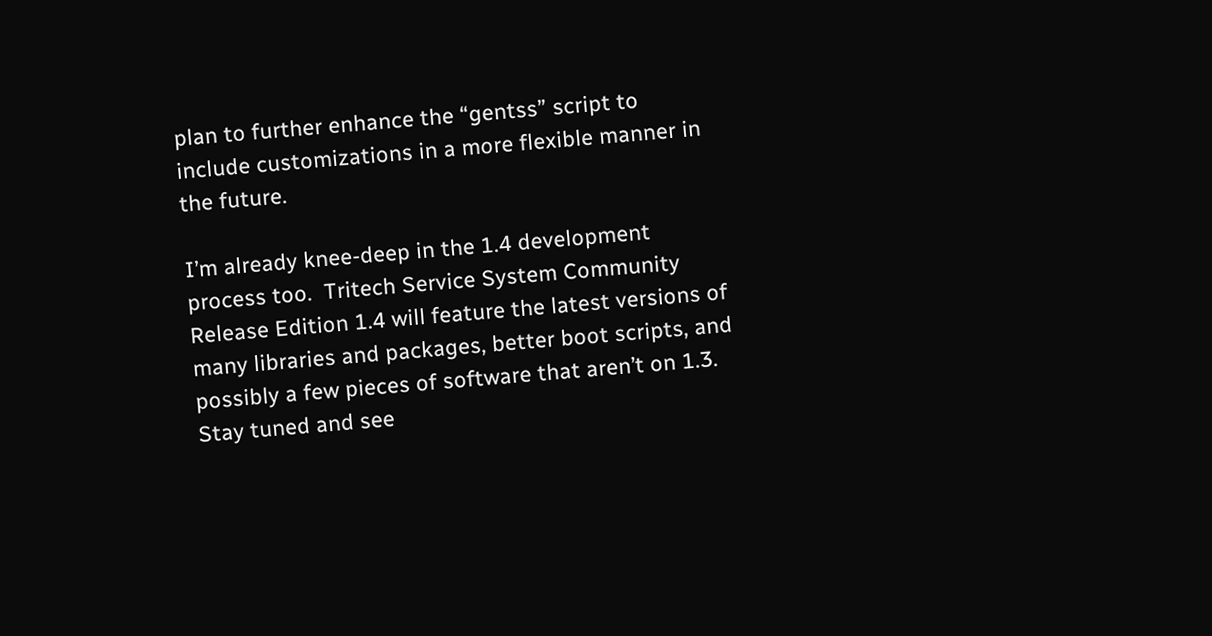plan to further enhance the “gentss” script to include customizations in a more flexible manner in the future.

I’m already knee-deep in the 1.4 development process too.  Tritech Service System Community Release Edition 1.4 will feature the latest versions of many libraries and packages, better boot scripts, and possibly a few pieces of software that aren’t on 1.3.  Stay tuned and see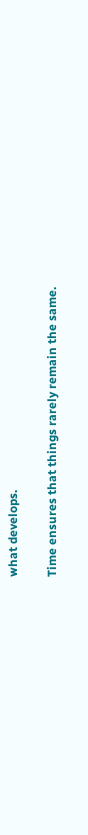what develops.

Time ensures that things rarely remain the same.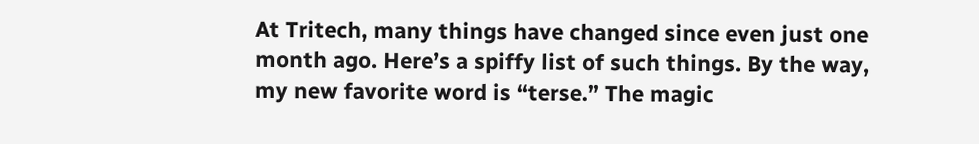At Tritech, many things have changed since even just one month ago. Here’s a spiffy list of such things. By the way, my new favorite word is “terse.” The magic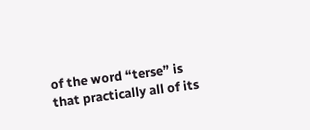of the word “terse” is that practically all of its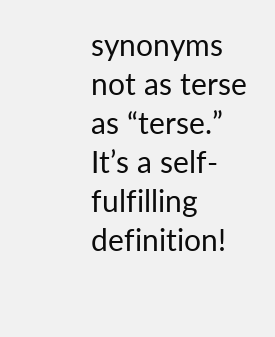synonyms not as terse as “terse.” It’s a self-fulfilling definition!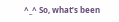^_^ So, what’s been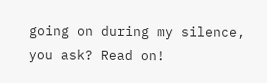going on during my silence, you ask? Read on!